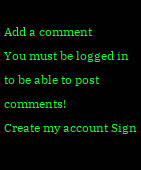Add a comment
You must be logged in to be able to post comments!
Create my account Sign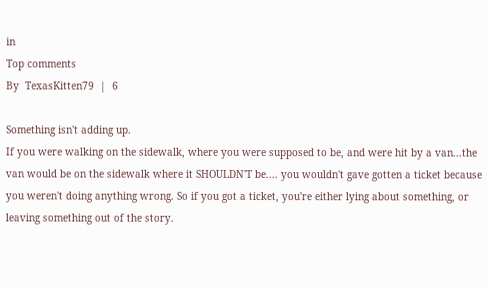in
Top comments
By  TexasKitten79  |  6

Something isn't adding up.
If you were walking on the sidewalk, where you were supposed to be, and were hit by a van...the van would be on the sidewalk where it SHOULDN'T be.... you wouldn't gave gotten a ticket because you weren't doing anything wrong. So if you got a ticket, you're either lying about something, or leaving something out of the story.